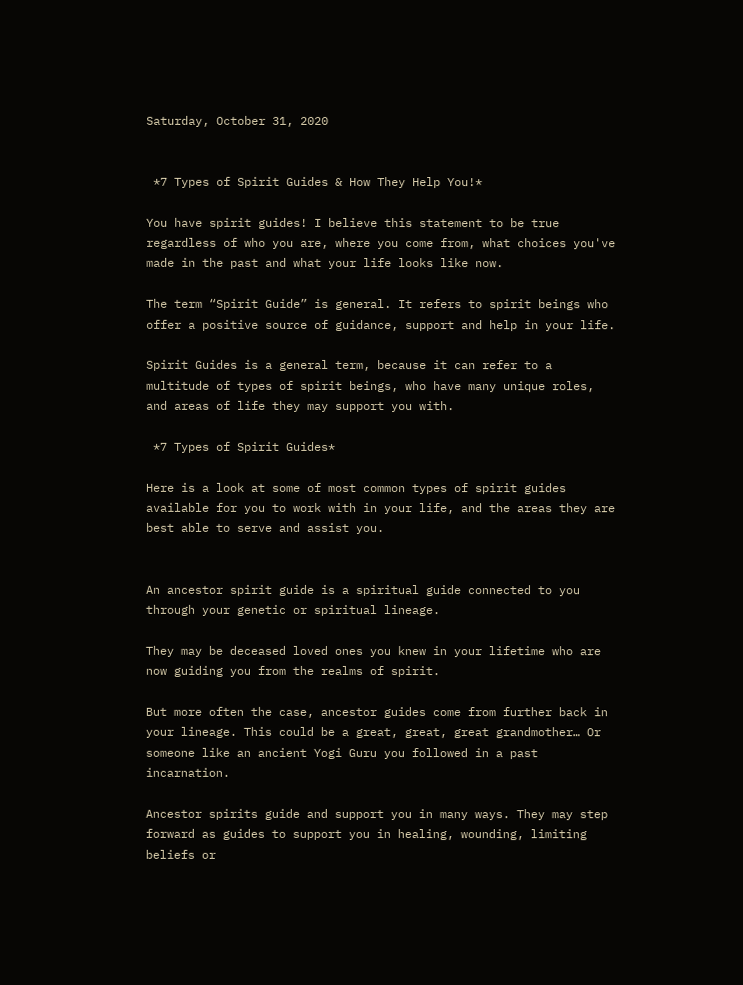Saturday, October 31, 2020


 *7 Types of Spirit Guides & How They Help You!*

You have spirit guides! I believe this statement to be true regardless of who you are, where you come from, what choices you've made in the past and what your life looks like now.

The term “Spirit Guide” is general. It refers to spirit beings who offer a positive source of guidance, support and help in your life.

Spirit Guides is a general term, because it can refer to a multitude of types of spirit beings, who have many unique roles, and areas of life they may support you with.

 *7 Types of Spirit Guides*

Here is a look at some of most common types of spirit guides available for you to work with in your life, and the areas they are best able to serve and assist you.


An ancestor spirit guide is a spiritual guide connected to you through your genetic or spiritual lineage.

They may be deceased loved ones you knew in your lifetime who are now guiding you from the realms of spirit.

But more often the case, ancestor guides come from further back in your lineage. This could be a great, great, great grandmother… Or someone like an ancient Yogi Guru you followed in a past incarnation.

Ancestor spirits guide and support you in many ways. They may step forward as guides to support you in healing, wounding, limiting beliefs or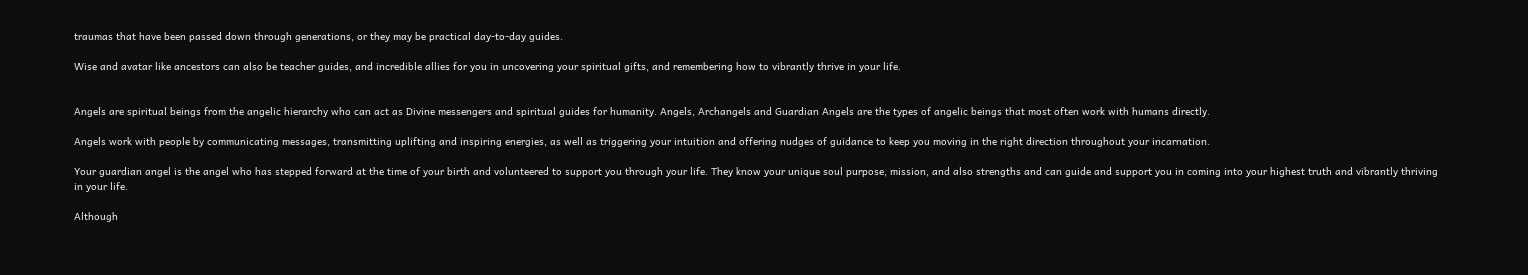traumas that have been passed down through generations, or they may be practical day-to-day guides.

Wise and avatar like ancestors can also be teacher guides, and incredible allies for you in uncovering your spiritual gifts, and remembering how to vibrantly thrive in your life.


Angels are spiritual beings from the angelic hierarchy who can act as Divine messengers and spiritual guides for humanity. Angels, Archangels and Guardian Angels are the types of angelic beings that most often work with humans directly.

Angels work with people by communicating messages, transmitting uplifting and inspiring energies, as well as triggering your intuition and offering nudges of guidance to keep you moving in the right direction throughout your incarnation.

Your guardian angel is the angel who has stepped forward at the time of your birth and volunteered to support you through your life. They know your unique soul purpose, mission, and also strengths and can guide and support you in coming into your highest truth and vibrantly thriving in your life.

Although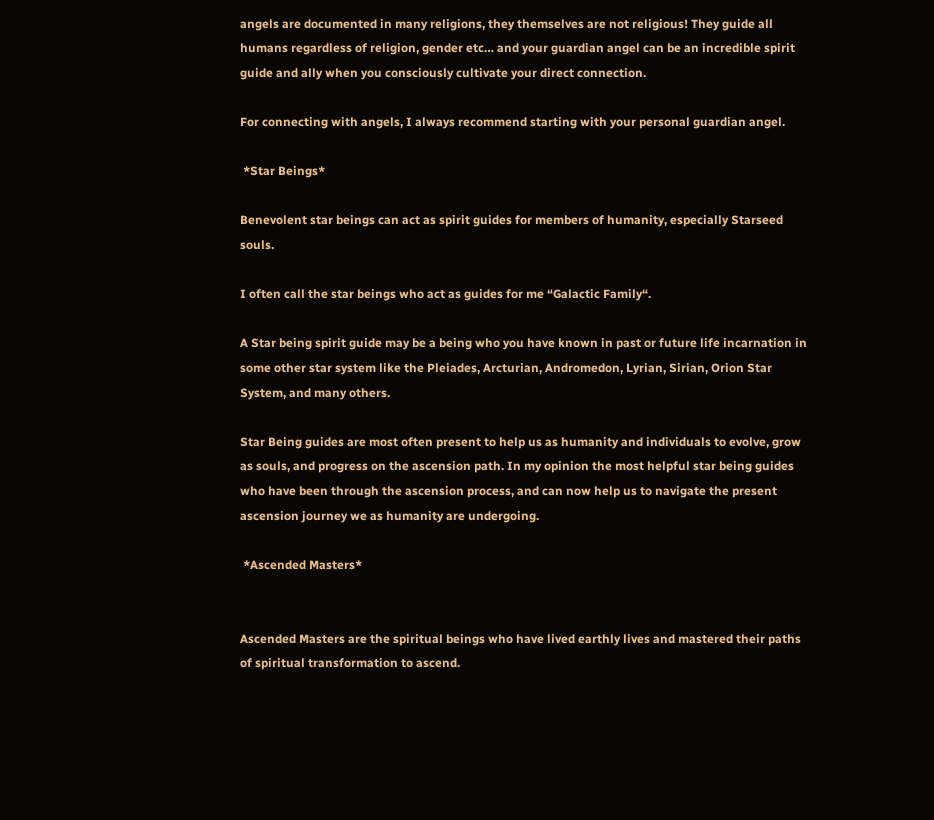angels are documented in many religions, they themselves are not religious! They guide all humans regardless of religion, gender etc… and your guardian angel can be an incredible spirit guide and ally when you consciously cultivate your direct connection.

For connecting with angels, I always recommend starting with your personal guardian angel.

 *Star Beings*

Benevolent star beings can act as spirit guides for members of humanity, especially Starseed souls.

I often call the star beings who act as guides for me “Galactic Family“.

A Star being spirit guide may be a being who you have known in past or future life incarnation in some other star system like the Pleiades, Arcturian, Andromedon, Lyrian, Sirian, Orion Star System, and many others.

Star Being guides are most often present to help us as humanity and individuals to evolve, grow as souls, and progress on the ascension path. In my opinion the most helpful star being guides who have been through the ascension process, and can now help us to navigate the present ascension journey we as humanity are undergoing.

 *Ascended Masters*


Ascended Masters are the spiritual beings who have lived earthly lives and mastered their paths of spiritual transformation to ascend.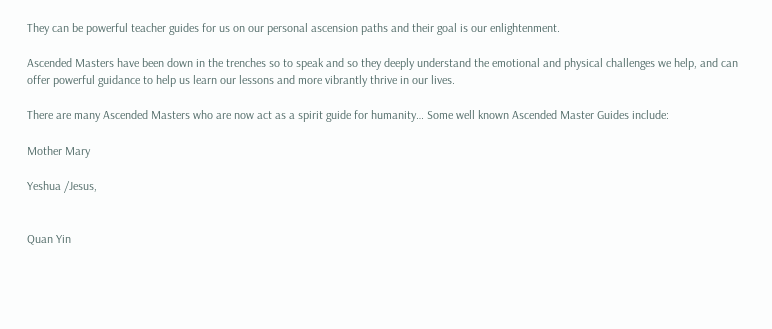They can be powerful teacher guides for us on our personal ascension paths and their goal is our enlightenment.

Ascended Masters have been down in the trenches so to speak and so they deeply understand the emotional and physical challenges we help, and can offer powerful guidance to help us learn our lessons and more vibrantly thrive in our lives.

There are many Ascended Masters who are now act as a spirit guide for humanity… Some well known Ascended Master Guides include:

Mother Mary

Yeshua /Jesus,


Quan Yin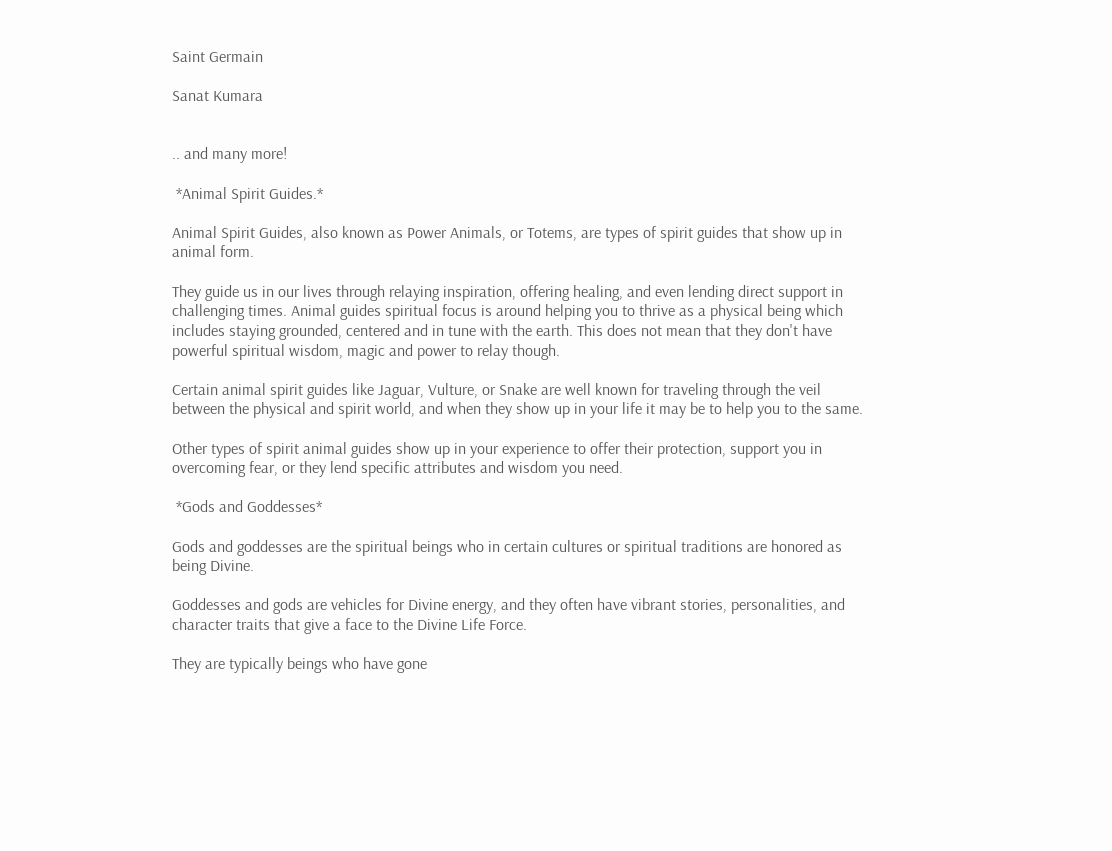Saint Germain

Sanat Kumara


.. and many more!

 *Animal Spirit Guides.*

Animal Spirit Guides, also known as Power Animals, or Totems, are types of spirit guides that show up in animal form.

They guide us in our lives through relaying inspiration, offering healing, and even lending direct support in challenging times. Animal guides spiritual focus is around helping you to thrive as a physical being which includes staying grounded, centered and in tune with the earth. This does not mean that they don't have powerful spiritual wisdom, magic and power to relay though.

Certain animal spirit guides like Jaguar, Vulture, or Snake are well known for traveling through the veil between the physical and spirit world, and when they show up in your life it may be to help you to the same.

Other types of spirit animal guides show up in your experience to offer their protection, support you in overcoming fear, or they lend specific attributes and wisdom you need.

 *Gods and Goddesses*

Gods and goddesses are the spiritual beings who in certain cultures or spiritual traditions are honored as being Divine.

Goddesses and gods are vehicles for Divine energy, and they often have vibrant stories, personalities, and character traits that give a face to the Divine Life Force.

They are typically beings who have gone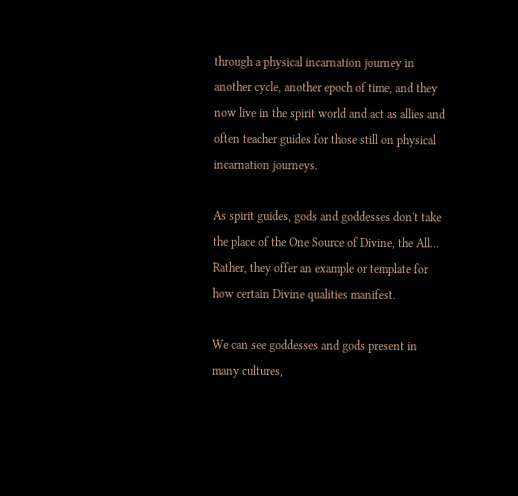through a physical incarnation journey in another cycle, another epoch of time, and they now live in the spirit world and act as allies and often teacher guides for those still on physical incarnation journeys.

As spirit guides, gods and goddesses don't take the place of the One Source of Divine, the All… Rather, they offer an example or template for how certain Divine qualities manifest.

We can see goddesses and gods present in many cultures,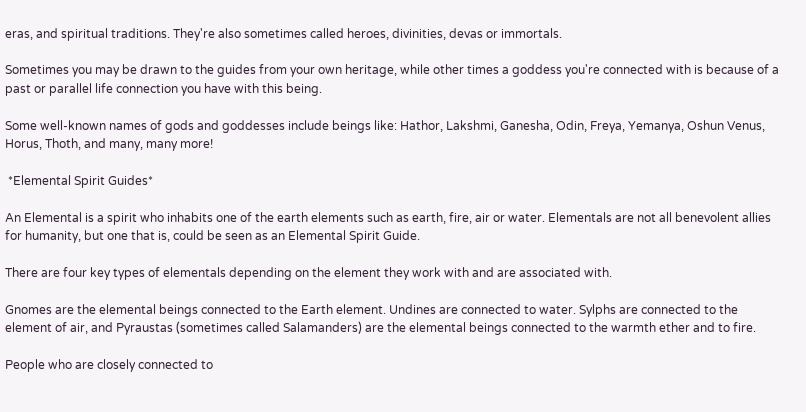eras, and spiritual traditions. They're also sometimes called heroes, divinities, devas or immortals.

Sometimes you may be drawn to the guides from your own heritage, while other times a goddess you're connected with is because of a past or parallel life connection you have with this being.

Some well-known names of gods and goddesses include beings like: Hathor, Lakshmi, Ganesha, Odin, Freya, Yemanya, Oshun Venus, Horus, Thoth, and many, many more!

 *Elemental Spirit Guides*

An Elemental is a spirit who inhabits one of the earth elements such as earth, fire, air or water. Elementals are not all benevolent allies for humanity, but one that is, could be seen as an Elemental Spirit Guide.

There are four key types of elementals depending on the element they work with and are associated with.

Gnomes are the elemental beings connected to the Earth element. Undines are connected to water. Sylphs are connected to the element of air, and Pyraustas (sometimes called Salamanders) are the elemental beings connected to the warmth ether and to fire.

People who are closely connected to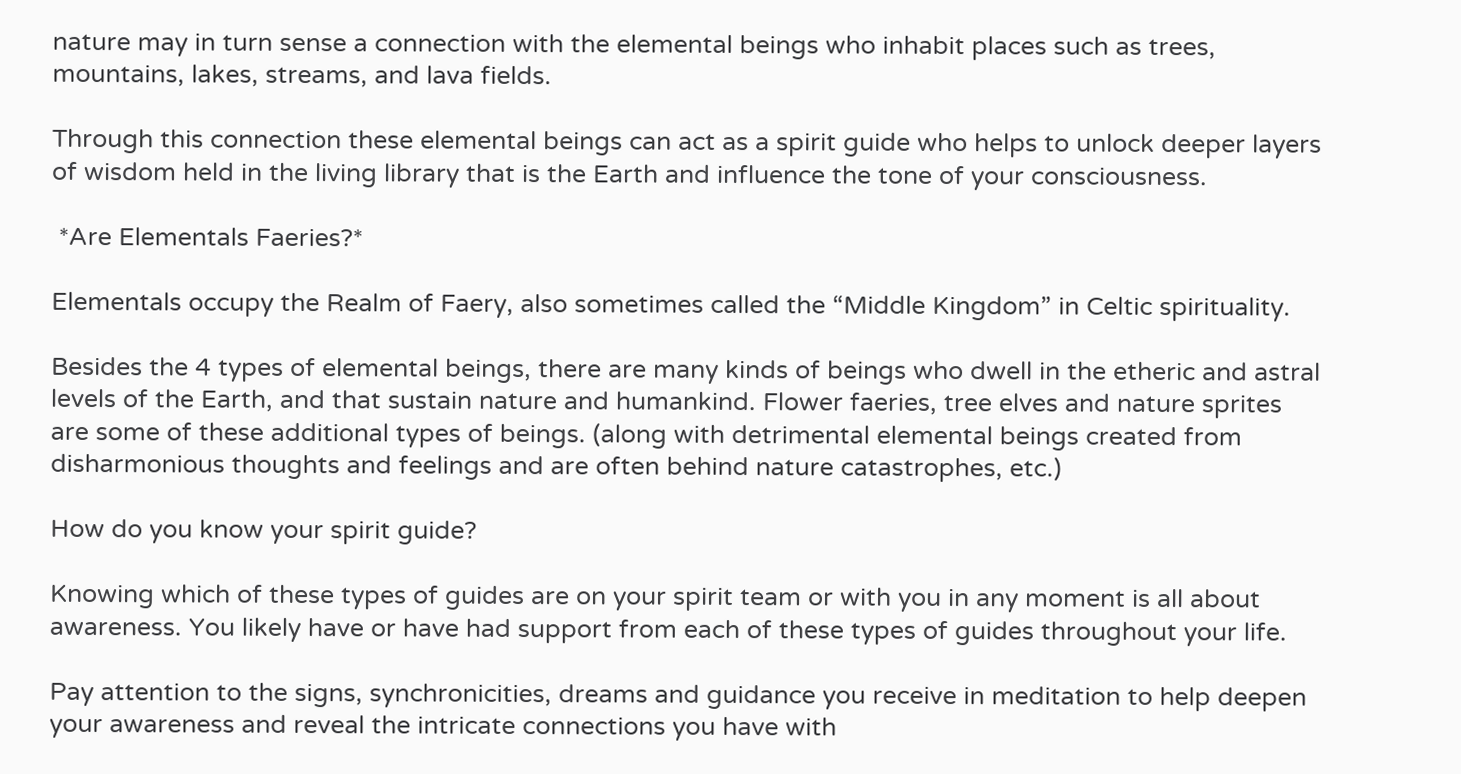nature may in turn sense a connection with the elemental beings who inhabit places such as trees, mountains, lakes, streams, and lava fields.

Through this connection these elemental beings can act as a spirit guide who helps to unlock deeper layers of wisdom held in the living library that is the Earth and influence the tone of your consciousness.

 *Are Elementals Faeries?*

Elementals occupy the Realm of Faery, also sometimes called the “Middle Kingdom” in Celtic spirituality.

Besides the 4 types of elemental beings, there are many kinds of beings who dwell in the etheric and astral levels of the Earth, and that sustain nature and humankind. Flower faeries, tree elves and nature sprites are some of these additional types of beings. (along with detrimental elemental beings created from disharmonious thoughts and feelings and are often behind nature catastrophes, etc.)

How do you know your spirit guide?

Knowing which of these types of guides are on your spirit team or with you in any moment is all about awareness. You likely have or have had support from each of these types of guides throughout your life.

Pay attention to the signs, synchronicities, dreams and guidance you receive in meditation to help deepen your awareness and reveal the intricate connections you have with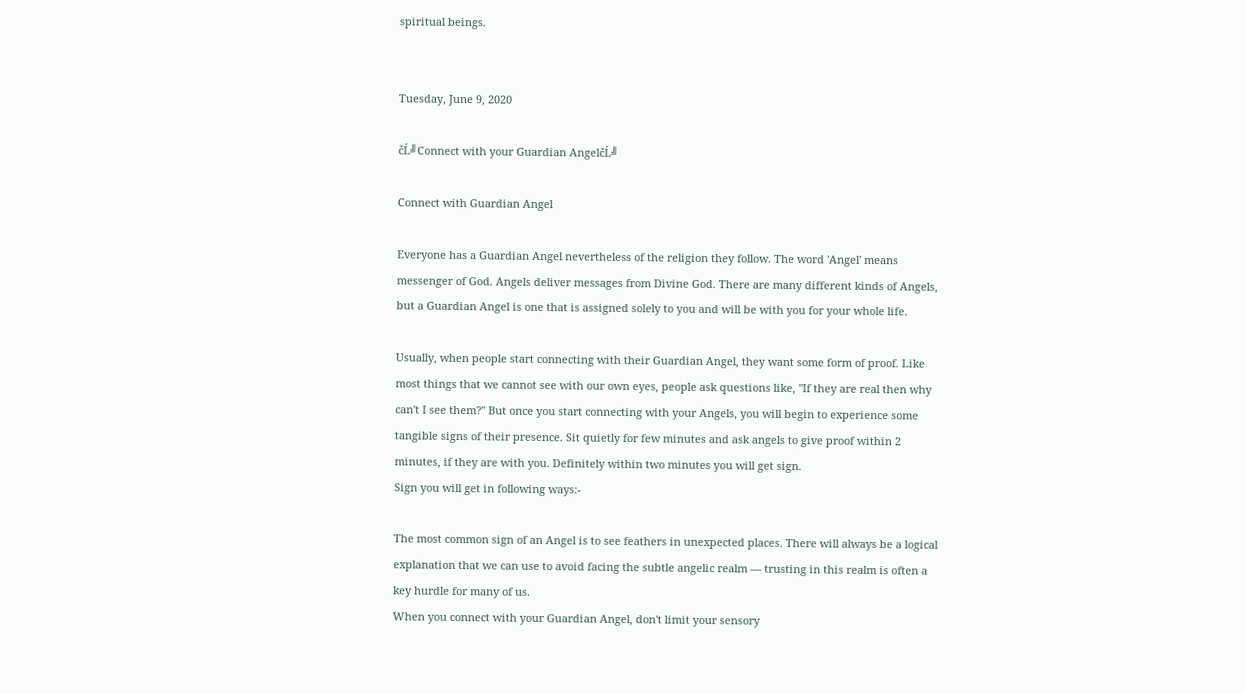spiritual beings.


Tuesday, June 9, 2020

čĹ╝Connect with your Guardian AngelčĹ╝

Connect with Guardian Angel

Everyone has a Guardian Angel nevertheless of the religion they follow. The word 'Angel' means messenger of God. Angels deliver messages from Divine God. There are many different kinds of Angels, but a Guardian Angel is one that is assigned solely to you and will be with you for your whole life.

Usually, when people start connecting with their Guardian Angel, they want some form of proof. Like most things that we cannot see with our own eyes, people ask questions like, "If they are real then why can't I see them?" But once you start connecting with your Angels, you will begin to experience some tangible signs of their presence. Sit quietly for few minutes and ask angels to give proof within 2 minutes, if they are with you. Definitely within two minutes you will get sign.
Sign you will get in following ways:-

The most common sign of an Angel is to see feathers in unexpected places. There will always be a logical explanation that we can use to avoid facing the subtle angelic realm — trusting in this realm is often a key hurdle for many of us.
When you connect with your Guardian Angel, don't limit your sensory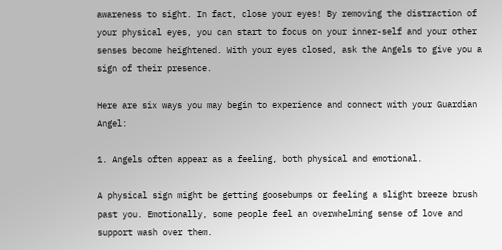awareness to sight. In fact, close your eyes! By removing the distraction of your physical eyes, you can start to focus on your inner-self and your other senses become heightened. With your eyes closed, ask the Angels to give you a sign of their presence.

Here are six ways you may begin to experience and connect with your Guardian Angel:

1. Angels often appear as a feeling, both physical and emotional.

A physical sign might be getting goosebumps or feeling a slight breeze brush past you. Emotionally, some people feel an overwhelming sense of love and support wash over them.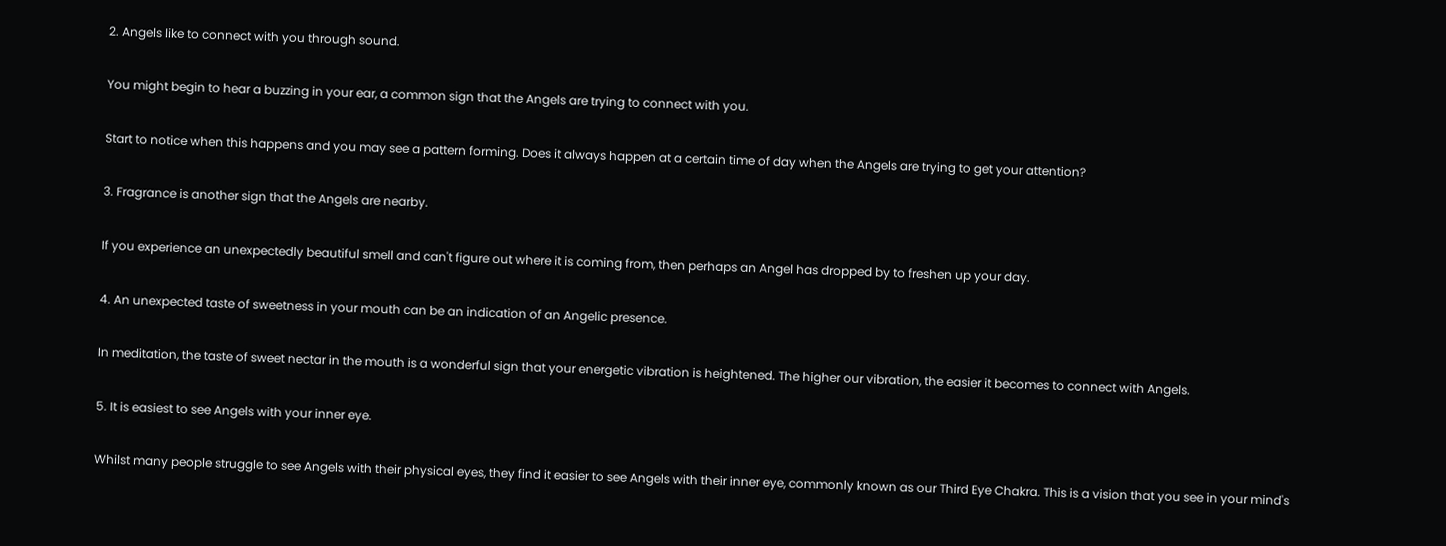2. Angels like to connect with you through sound.

You might begin to hear a buzzing in your ear, a common sign that the Angels are trying to connect with you.

Start to notice when this happens and you may see a pattern forming. Does it always happen at a certain time of day when the Angels are trying to get your attention?

3. Fragrance is another sign that the Angels are nearby.

If you experience an unexpectedly beautiful smell and can't figure out where it is coming from, then perhaps an Angel has dropped by to freshen up your day.

4. An unexpected taste of sweetness in your mouth can be an indication of an Angelic presence.

In meditation, the taste of sweet nectar in the mouth is a wonderful sign that your energetic vibration is heightened. The higher our vibration, the easier it becomes to connect with Angels.

5. It is easiest to see Angels with your inner eye.

Whilst many people struggle to see Angels with their physical eyes, they find it easier to see Angels with their inner eye, commonly known as our Third Eye Chakra. This is a vision that you see in your mind's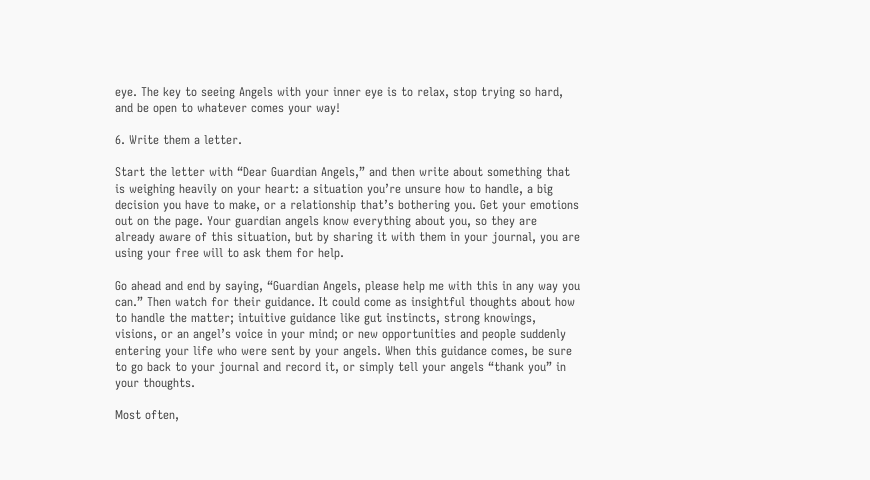eye. The key to seeing Angels with your inner eye is to relax, stop trying so hard, and be open to whatever comes your way!

6. Write them a letter.

Start the letter with “Dear Guardian Angels,” and then write about something that is weighing heavily on your heart: a situation you’re unsure how to handle, a big decision you have to make, or a relationship that’s bothering you. Get your emotions out on the page. Your guardian angels know everything about you, so they are already aware of this situation, but by sharing it with them in your journal, you are using your free will to ask them for help.

Go ahead and end by saying, “Guardian Angels, please help me with this in any way you can.” Then watch for their guidance. It could come as insightful thoughts about how to handle the matter; intuitive guidance like gut instincts, strong knowings, visions, or an angel’s voice in your mind; or new opportunities and people suddenly entering your life who were sent by your angels. When this guidance comes, be sure to go back to your journal and record it, or simply tell your angels “thank you” in your thoughts.

Most often,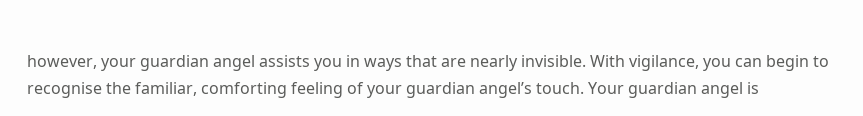however, your guardian angel assists you in ways that are nearly invisible. With vigilance, you can begin to recognise the familiar, comforting feeling of your guardian angel’s touch. Your guardian angel is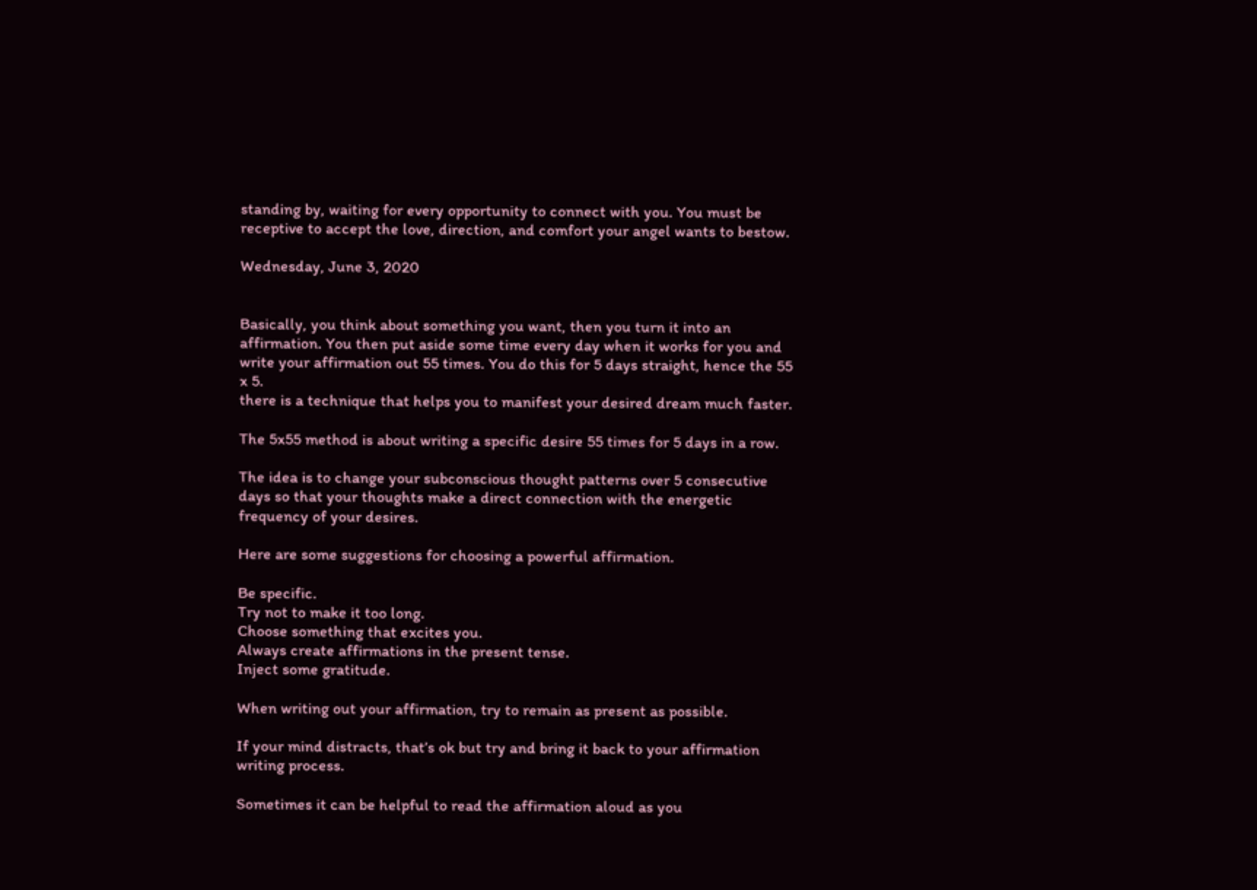standing by, waiting for every opportunity to connect with you. You must be receptive to accept the love, direction, and comfort your angel wants to bestow.

Wednesday, June 3, 2020


Basically, you think about something you want, then you turn it into an affirmation. You then put aside some time every day when it works for you and write your affirmation out 55 times. You do this for 5 days straight, hence the 55 x 5.
there is a technique that helps you to manifest your desired dream much faster.

The 5x55 method is about writing a specific desire 55 times for 5 days in a row.

The idea is to change your subconscious thought patterns over 5 consecutive days so that your thoughts make a direct connection with the energetic frequency of your desires.

Here are some suggestions for choosing a powerful affirmation.

Be specific.
Try not to make it too long.
Choose something that excites you.
Always create affirmations in the present tense.
Inject some gratitude.

When writing out your affirmation, try to remain as present as possible.

If your mind distracts, that’s ok but try and bring it back to your affirmation writing process.

Sometimes it can be helpful to read the affirmation aloud as you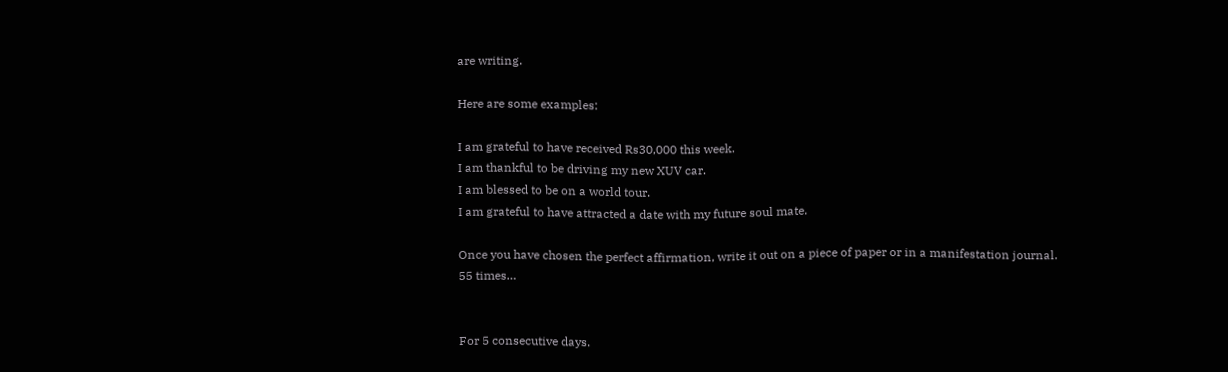are writing.

Here are some examples:

I am grateful to have received Rs30,000 this week.
I am thankful to be driving my new XUV car.
I am blessed to be on a world tour.
I am grateful to have attracted a date with my future soul mate.

Once you have chosen the perfect affirmation, write it out on a piece of paper or in a manifestation journal.
55 times…


For 5 consecutive days.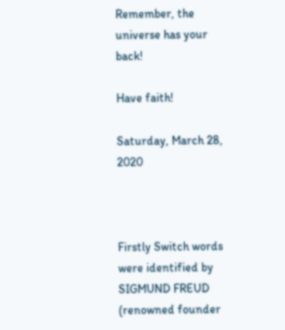Remember, the universe has your back!

Have faith!

Saturday, March 28, 2020



Firstly Switch words were identified by SIGMUND FREUD (renowned founder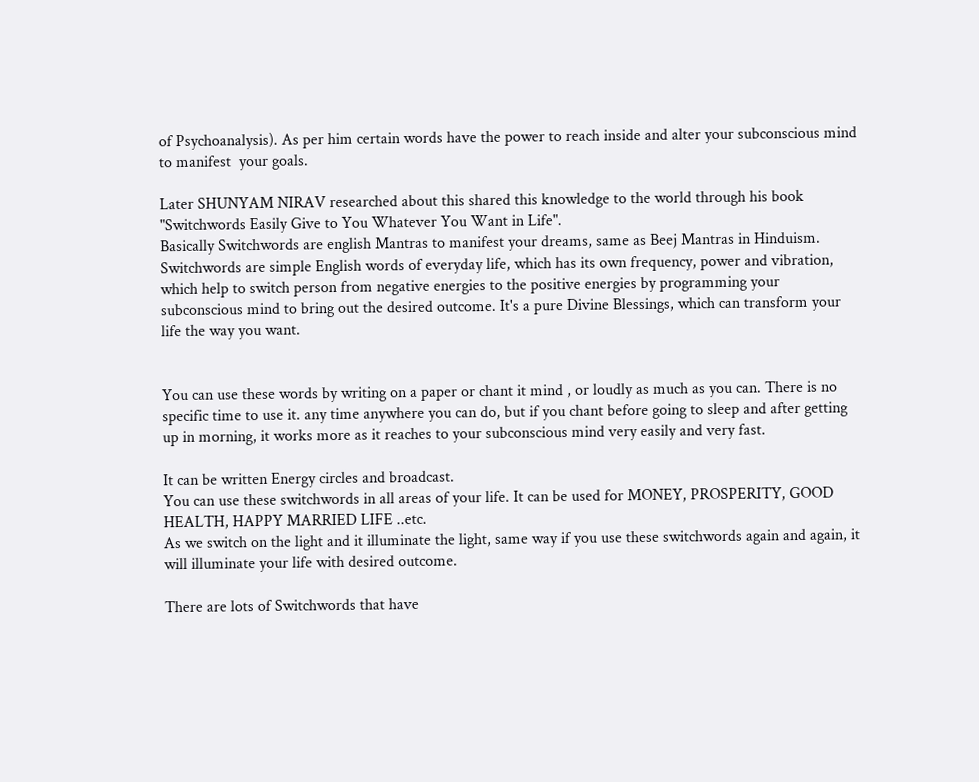of Psychoanalysis). As per him certain words have the power to reach inside and alter your subconscious mind to manifest  your goals.

Later SHUNYAM NIRAV researched about this shared this knowledge to the world through his book "Switchwords Easily Give to You Whatever You Want in Life".
Basically Switchwords are english Mantras to manifest your dreams, same as Beej Mantras in Hinduism. Switchwords are simple English words of everyday life, which has its own frequency, power and vibration, which help to switch person from negative energies to the positive energies by programming your subconscious mind to bring out the desired outcome. It's a pure Divine Blessings, which can transform your life the way you want.


You can use these words by writing on a paper or chant it mind , or loudly as much as you can. There is no specific time to use it. any time anywhere you can do, but if you chant before going to sleep and after getting up in morning, it works more as it reaches to your subconscious mind very easily and very fast.

It can be written Energy circles and broadcast.
You can use these switchwords in all areas of your life. It can be used for MONEY, PROSPERITY, GOOD HEALTH, HAPPY MARRIED LIFE ..etc.
As we switch on the light and it illuminate the light, same way if you use these switchwords again and again, it will illuminate your life with desired outcome.

There are lots of Switchwords that have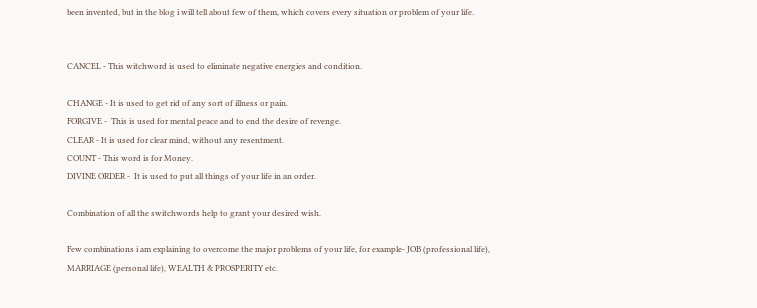been invented, but in the blog i will tell about few of them, which covers every situation or problem of your life.


CANCEL - This witchword is used to eliminate negative energies and condition.

CHANGE - It is used to get rid of any sort of illness or pain.
FORGIVE -  This is used for mental peace and to end the desire of revenge.
CLEAR - It is used for clear mind, without any resentment.
COUNT - This word is for Money.
DIVINE ORDER -  It is used to put all things of your life in an order.

Combination of all the switchwords help to grant your desired wish.

Few combinations i am explaining to overcome the major problems of your life, for example- JOB (professional life), MARRIAGE (personal life), WEALTH & PROSPERITY etc.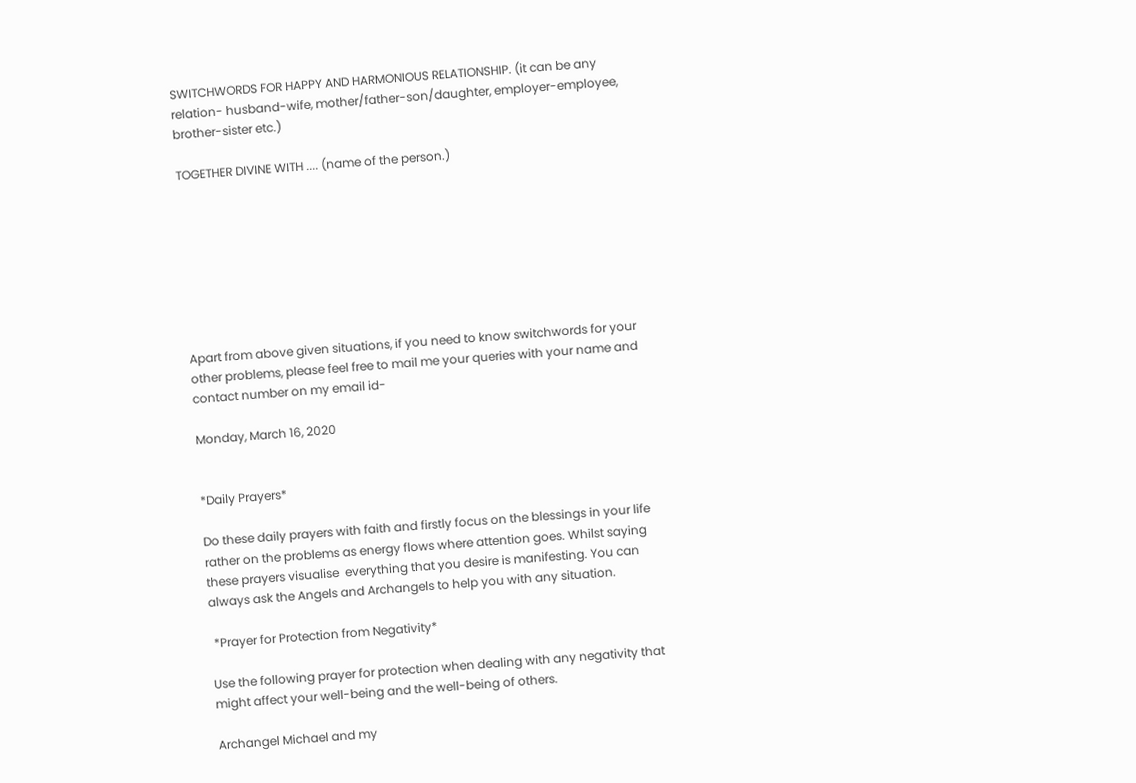SWITCHWORDS FOR HAPPY AND HARMONIOUS RELATIONSHIP. (it can be any relation- husband-wife, mother/father-son/daughter, employer-employee, brother-sister etc.)

TOGETHER DIVINE WITH .... (name of the person.)








Apart from above given situations, if you need to know switchwords for your other problems, please feel free to mail me your queries with your name and contact number on my email id-

Monday, March 16, 2020


*Daily Prayers*

Do these daily prayers with faith and firstly focus on the blessings in your life rather on the problems as energy flows where attention goes. Whilst saying these prayers visualise  everything that you desire is manifesting. You can always ask the Angels and Archangels to help you with any situation.

 *Prayer for Protection from Negativity*

Use the following prayer for protection when dealing with any negativity that might affect your well-being and the well-being of others.

Archangel Michael and my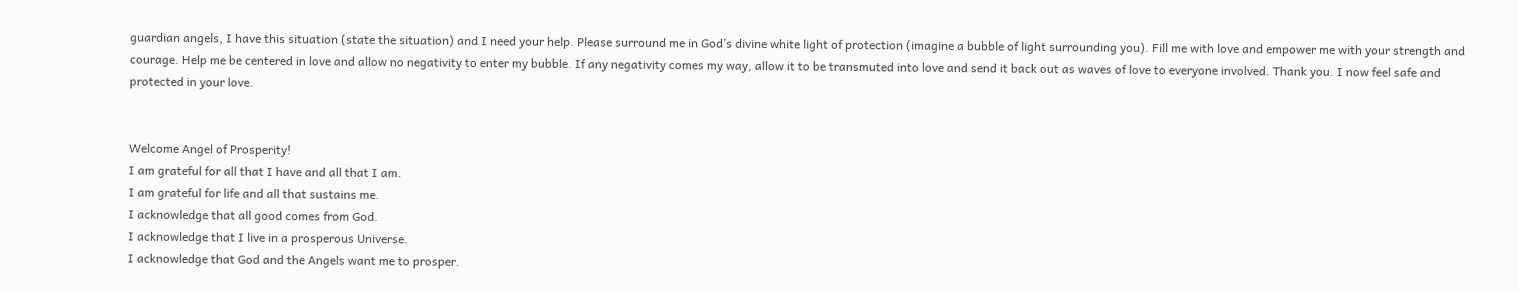guardian angels, I have this situation (state the situation) and I need your help. Please surround me in God’s divine white light of protection (imagine a bubble of light surrounding you). Fill me with love and empower me with your strength and courage. Help me be centered in love and allow no negativity to enter my bubble. If any negativity comes my way, allow it to be transmuted into love and send it back out as waves of love to everyone involved. Thank you. I now feel safe and protected in your love.


Welcome Angel of Prosperity!
I am grateful for all that I have and all that I am.
I am grateful for life and all that sustains me.
I acknowledge that all good comes from God.
I acknowledge that I live in a prosperous Universe.
I acknowledge that God and the Angels want me to prosper.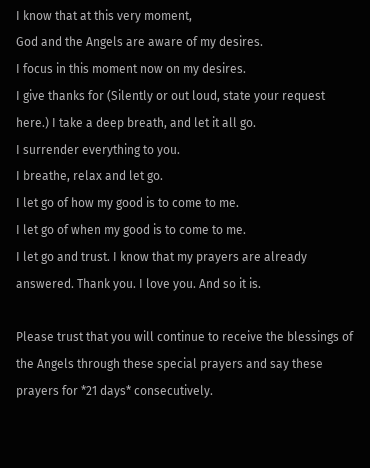I know that at this very moment,
God and the Angels are aware of my desires.
I focus in this moment now on my desires.
I give thanks for (Silently or out loud, state your request here.) I take a deep breath, and let it all go.
I surrender everything to you.
I breathe, relax and let go.
I let go of how my good is to come to me.
I let go of when my good is to come to me.
I let go and trust. I know that my prayers are already answered. Thank you. I love you. And so it is.

Please trust that you will continue to receive the blessings of the Angels through these special prayers and say these prayers for *21 days* consecutively.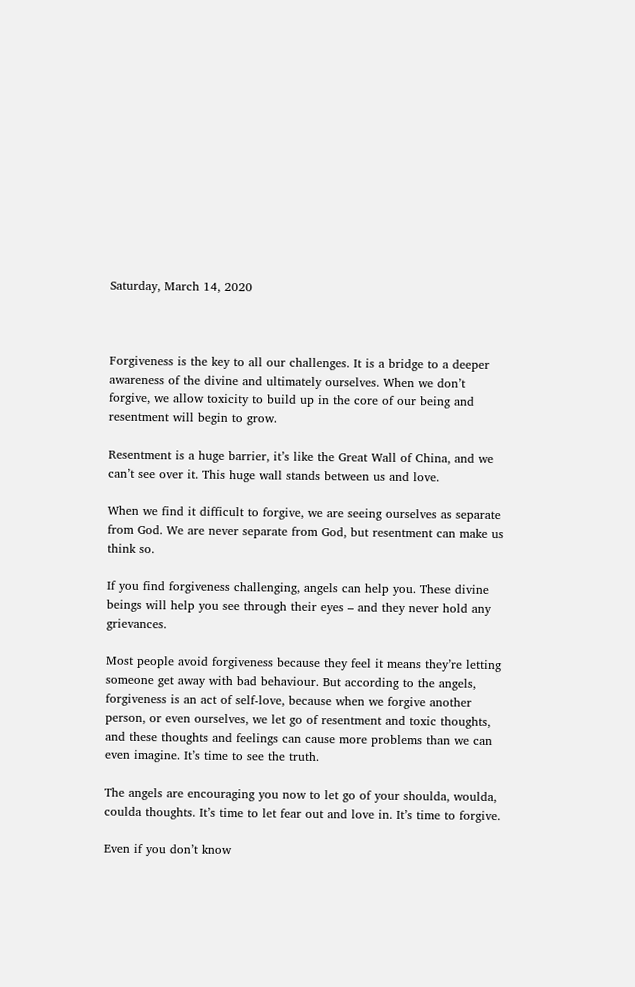Saturday, March 14, 2020



Forgiveness is the key to all our challenges. It is a bridge to a deeper awareness of the divine and ultimately ourselves. When we don’t forgive, we allow toxicity to build up in the core of our being and resentment will begin to grow.

Resentment is a huge barrier, it’s like the Great Wall of China, and we can’t see over it. This huge wall stands between us and love.

When we find it difficult to forgive, we are seeing ourselves as separate from God. We are never separate from God, but resentment can make us think so.

If you find forgiveness challenging, angels can help you. These divine beings will help you see through their eyes – and they never hold any grievances.

Most people avoid forgiveness because they feel it means they’re letting someone get away with bad behaviour. But according to the angels, forgiveness is an act of self-love, because when we forgive another person, or even ourselves, we let go of resentment and toxic thoughts, and these thoughts and feelings can cause more problems than we can even imagine. It’s time to see the truth.

The angels are encouraging you now to let go of your shoulda, woulda, coulda thoughts. It’s time to let fear out and love in. It’s time to forgive.

Even if you don’t know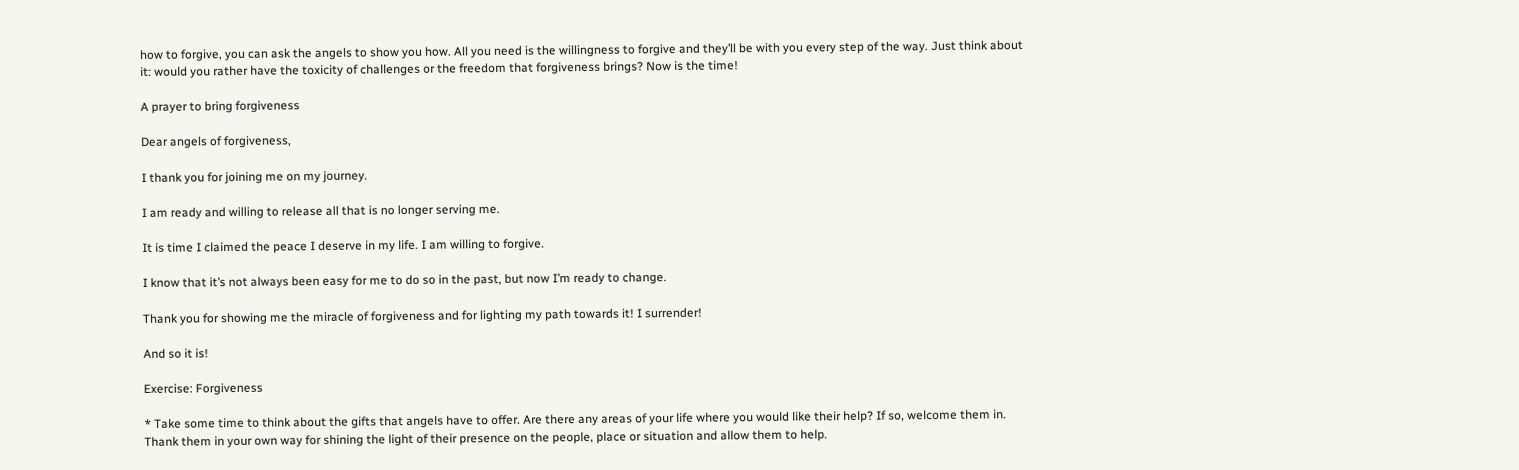how to forgive, you can ask the angels to show you how. All you need is the willingness to forgive and they’ll be with you every step of the way. Just think about it: would you rather have the toxicity of challenges or the freedom that forgiveness brings? Now is the time!

A prayer to bring forgiveness

Dear angels of forgiveness,

I thank you for joining me on my journey.

I am ready and willing to release all that is no longer serving me.

It is time I claimed the peace I deserve in my life. I am willing to forgive.

I know that it’s not always been easy for me to do so in the past, but now I’m ready to change.

Thank you for showing me the miracle of forgiveness and for lighting my path towards it! I surrender!

And so it is!

Exercise: Forgiveness

* Take some time to think about the gifts that angels have to offer. Are there any areas of your life where you would like their help? If so, welcome them in. Thank them in your own way for shining the light of their presence on the people, place or situation and allow them to help.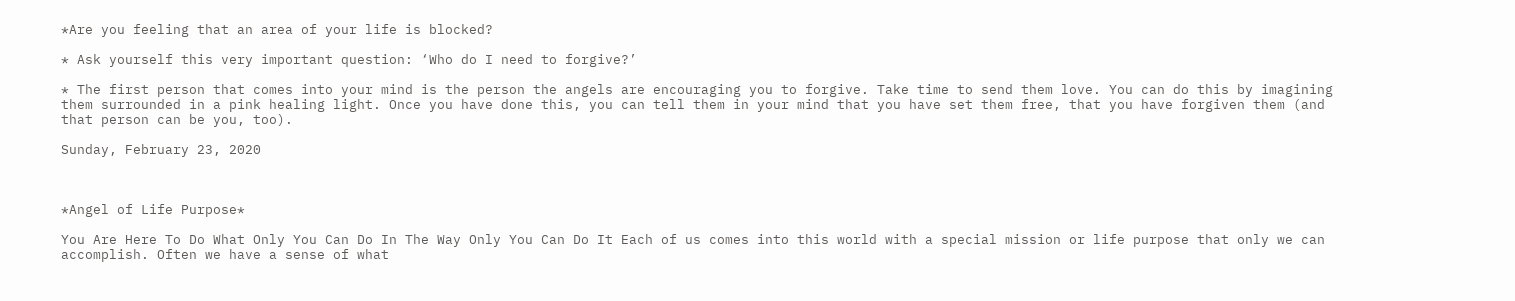*Are you feeling that an area of your life is blocked?

* Ask yourself this very important question: ‘Who do I need to forgive?’

* The first person that comes into your mind is the person the angels are encouraging you to forgive. Take time to send them love. You can do this by imagining them surrounded in a pink healing light. Once you have done this, you can tell them in your mind that you have set them free, that you have forgiven them (and that person can be you, too).

Sunday, February 23, 2020



*Angel of Life Purpose*

You Are Here To Do What Only You Can Do In The Way Only You Can Do It Each of us comes into this world with a special mission or life purpose that only we can accomplish. Often we have a sense of what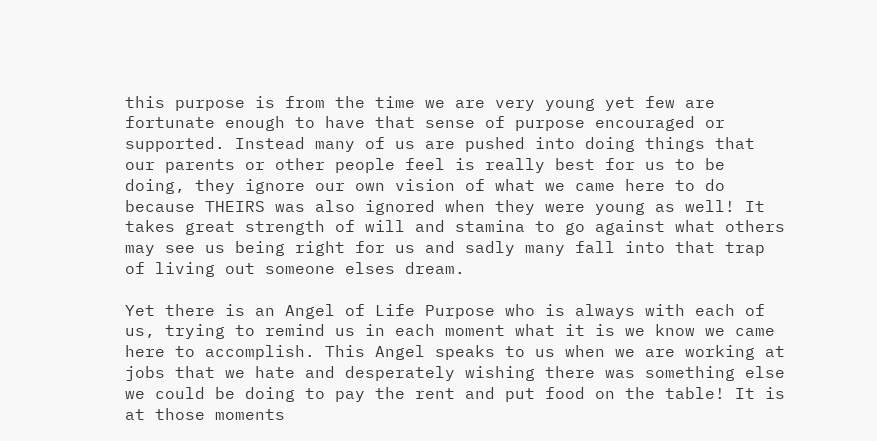this purpose is from the time we are very young yet few are fortunate enough to have that sense of purpose encouraged or supported. Instead many of us are pushed into doing things that our parents or other people feel is really best for us to be doing, they ignore our own vision of what we came here to do because THEIRS was also ignored when they were young as well! It takes great strength of will and stamina to go against what others may see us being right for us and sadly many fall into that trap of living out someone elses dream.

Yet there is an Angel of Life Purpose who is always with each of us, trying to remind us in each moment what it is we know we came here to accomplish. This Angel speaks to us when we are working at jobs that we hate and desperately wishing there was something else we could be doing to pay the rent and put food on the table! It is at those moments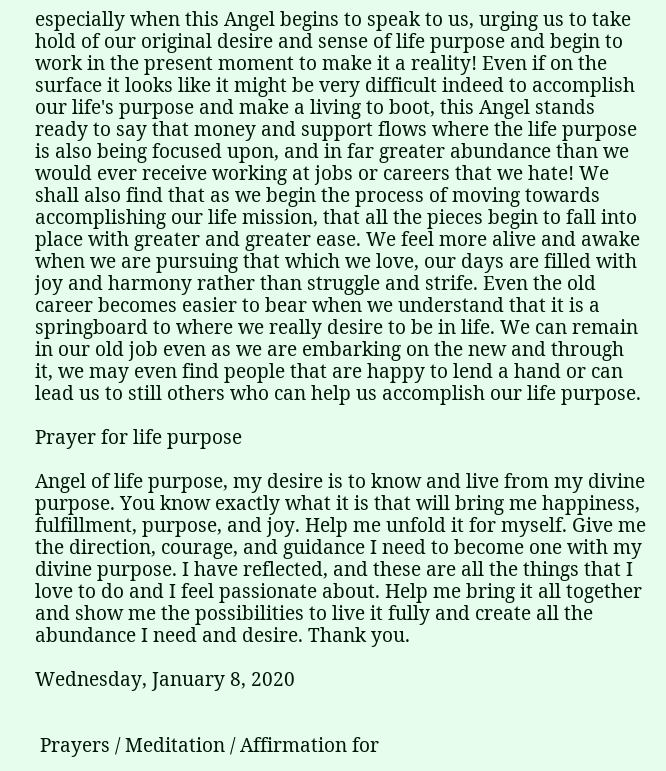especially when this Angel begins to speak to us, urging us to take hold of our original desire and sense of life purpose and begin to work in the present moment to make it a reality! Even if on the surface it looks like it might be very difficult indeed to accomplish our life's purpose and make a living to boot, this Angel stands ready to say that money and support flows where the life purpose is also being focused upon, and in far greater abundance than we would ever receive working at jobs or careers that we hate! We shall also find that as we begin the process of moving towards accomplishing our life mission, that all the pieces begin to fall into place with greater and greater ease. We feel more alive and awake when we are pursuing that which we love, our days are filled with joy and harmony rather than struggle and strife. Even the old career becomes easier to bear when we understand that it is a springboard to where we really desire to be in life. We can remain in our old job even as we are embarking on the new and through it, we may even find people that are happy to lend a hand or can lead us to still others who can help us accomplish our life purpose.

Prayer for life purpose

Angel of life purpose, my desire is to know and live from my divine purpose. You know exactly what it is that will bring me happiness, fulfillment, purpose, and joy. Help me unfold it for myself. Give me the direction, courage, and guidance I need to become one with my divine purpose. I have reflected, and these are all the things that I love to do and I feel passionate about. Help me bring it all together and show me the possibilities to live it fully and create all the abundance I need and desire. Thank you.

Wednesday, January 8, 2020


 Prayers / Meditation / Affirmation for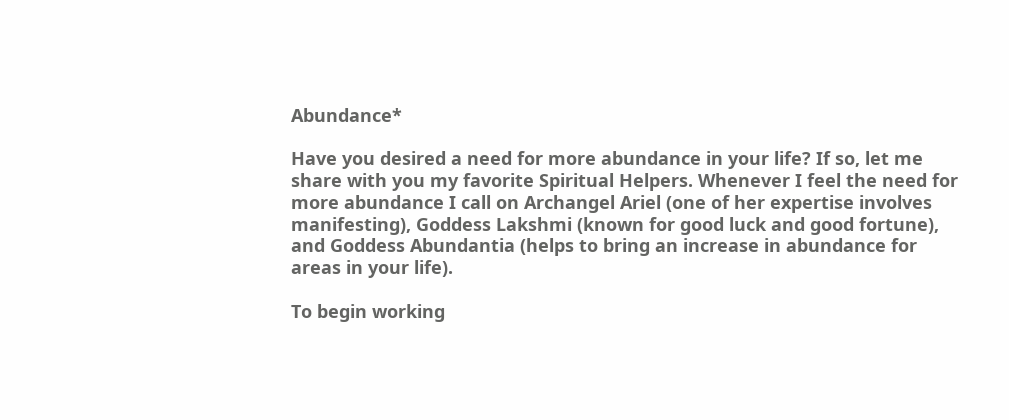Abundance*

Have you desired a need for more abundance in your life? If so, let me share with you my favorite Spiritual Helpers. Whenever I feel the need for more abundance I call on Archangel Ariel (one of her expertise involves manifesting), Goddess Lakshmi (known for good luck and good fortune), and Goddess Abundantia (helps to bring an increase in abundance for areas in your life).

To begin working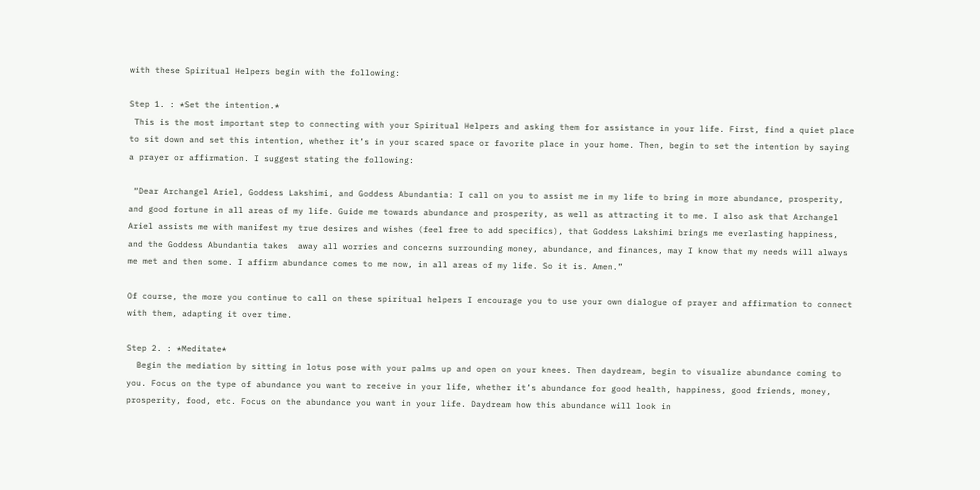with these Spiritual Helpers begin with the following:

Step 1. : *Set the intention.*
 This is the most important step to connecting with your Spiritual Helpers and asking them for assistance in your life. First, find a quiet place to sit down and set this intention, whether it’s in your scared space or favorite place in your home. Then, begin to set the intention by saying a prayer or affirmation. I suggest stating the following:

 “Dear Archangel Ariel, Goddess Lakshimi, and Goddess Abundantia: I call on you to assist me in my life to bring in more abundance, prosperity, and good fortune in all areas of my life. Guide me towards abundance and prosperity, as well as attracting it to me. I also ask that Archangel Ariel assists me with manifest my true desires and wishes (feel free to add specifics), that Goddess Lakshimi brings me everlasting happiness, and the Goddess Abundantia takes  away all worries and concerns surrounding money, abundance, and finances, may I know that my needs will always me met and then some. I affirm abundance comes to me now, in all areas of my life. So it is. Amen.”

Of course, the more you continue to call on these spiritual helpers I encourage you to use your own dialogue of prayer and affirmation to connect with them, adapting it over time.

Step 2. : *Meditate*
  Begin the mediation by sitting in lotus pose with your palms up and open on your knees. Then daydream, begin to visualize abundance coming to you. Focus on the type of abundance you want to receive in your life, whether it’s abundance for good health, happiness, good friends, money, prosperity, food, etc. Focus on the abundance you want in your life. Daydream how this abundance will look in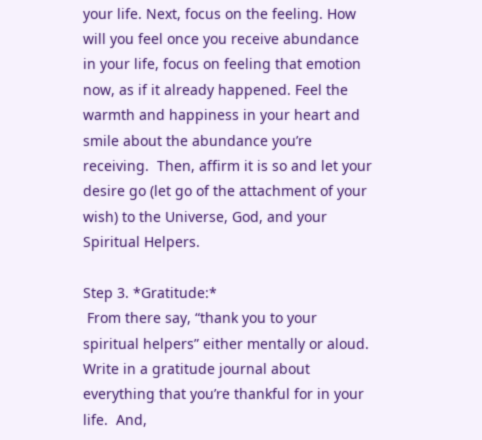your life. Next, focus on the feeling. How will you feel once you receive abundance in your life, focus on feeling that emotion now, as if it already happened. Feel the warmth and happiness in your heart and smile about the abundance you’re receiving.  Then, affirm it is so and let your desire go (let go of the attachment of your wish) to the Universe, God, and your Spiritual Helpers.

Step 3. *Gratitude:*
 From there say, “thank you to your spiritual helpers” either mentally or aloud. Write in a gratitude journal about everything that you’re thankful for in your life.  And,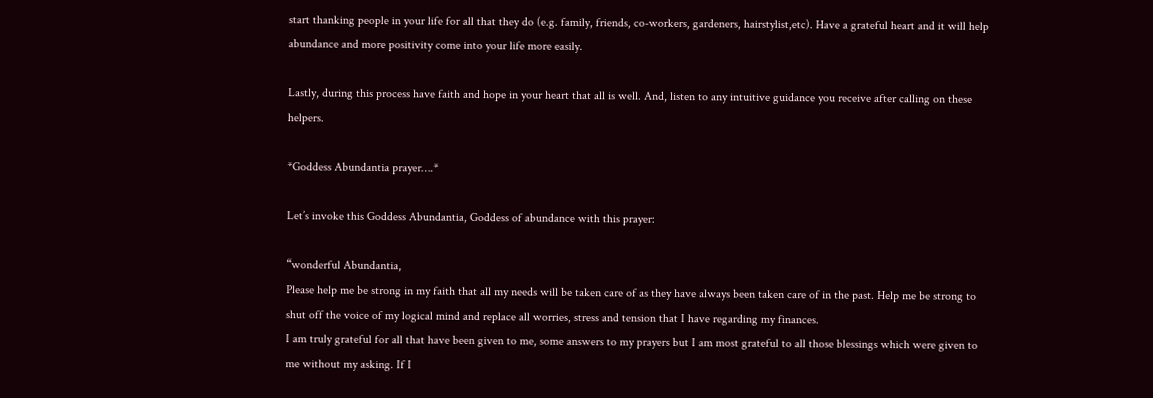start thanking people in your life for all that they do (e.g. family, friends, co-workers, gardeners, hairstylist,etc). Have a grateful heart and it will help abundance and more positivity come into your life more easily.

Lastly, during this process have faith and hope in your heart that all is well. And, listen to any intuitive guidance you receive after calling on these helpers.

*Goddess Abundantia prayer….*

Let’s invoke this Goddess Abundantia, Goddess of abundance with this prayer:

“wonderful Abundantia,
Please help me be strong in my faith that all my needs will be taken care of as they have always been taken care of in the past. Help me be strong to shut off the voice of my logical mind and replace all worries, stress and tension that I have regarding my finances.
I am truly grateful for all that have been given to me, some answers to my prayers but I am most grateful to all those blessings which were given to me without my asking. If I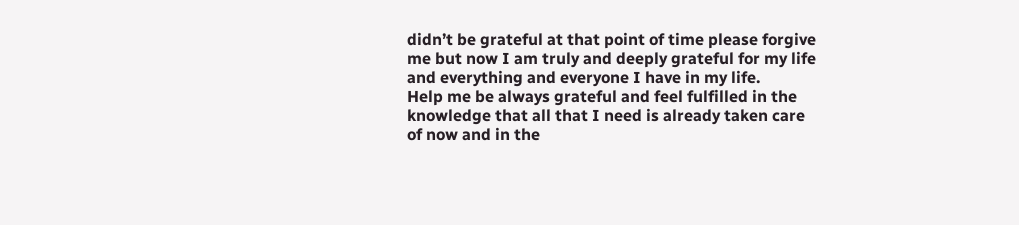didn’t be grateful at that point of time please forgive me but now I am truly and deeply grateful for my life and everything and everyone I have in my life.
Help me be always grateful and feel fulfilled in the knowledge that all that I need is already taken care of now and in the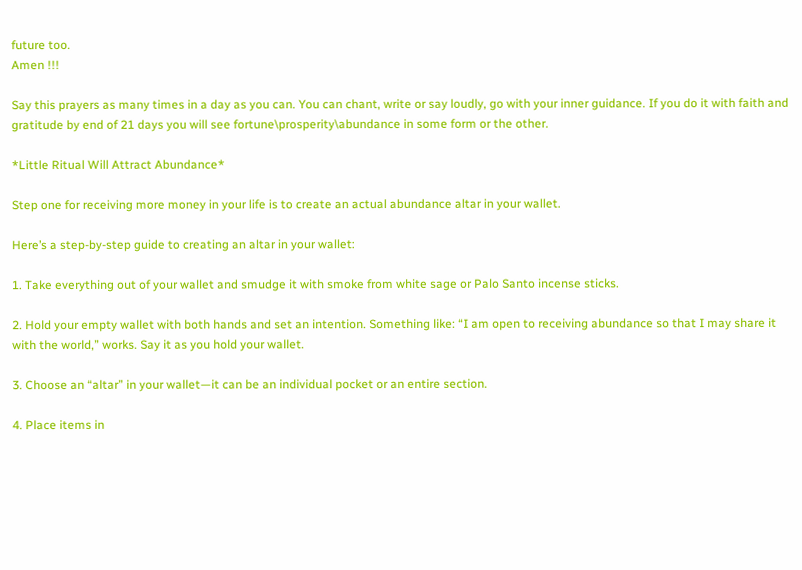future too.
Amen !!!

Say this prayers as many times in a day as you can. You can chant, write or say loudly, go with your inner guidance. If you do it with faith and gratitude by end of 21 days you will see fortune\prosperity\abundance in some form or the other.

*Little Ritual Will Attract Abundance*

Step one for receiving more money in your life is to create an actual abundance altar in your wallet.

Here’s a step-by-step guide to creating an altar in your wallet:

1. Take everything out of your wallet and smudge it with smoke from white sage or Palo Santo incense sticks.

2. Hold your empty wallet with both hands and set an intention. Something like: “I am open to receiving abundance so that I may share it with the world,” works. Say it as you hold your wallet.

3. Choose an “altar” in your wallet—it can be an individual pocket or an entire section.

4. Place items in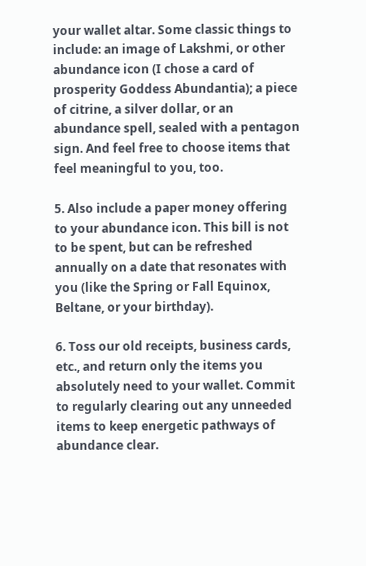your wallet altar. Some classic things to include: an image of Lakshmi, or other abundance icon (I chose a card of prosperity Goddess Abundantia); a piece of citrine, a silver dollar, or an abundance spell, sealed with a pentagon sign. And feel free to choose items that feel meaningful to you, too.

5. Also include a paper money offering to your abundance icon. This bill is not to be spent, but can be refreshed annually on a date that resonates with you (like the Spring or Fall Equinox, Beltane, or your birthday).

6. Toss our old receipts, business cards, etc., and return only the items you absolutely need to your wallet. Commit to regularly clearing out any unneeded items to keep energetic pathways of abundance clear.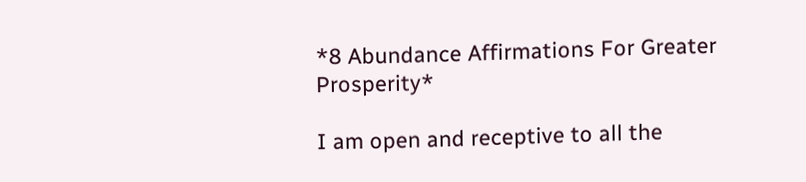*8 Abundance Affirmations For Greater Prosperity*

I am open and receptive to all the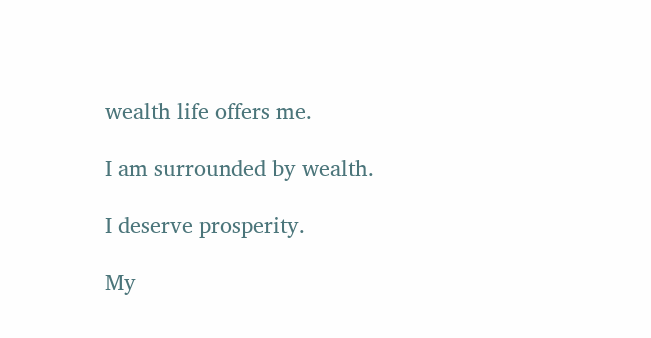wealth life offers me.

I am surrounded by wealth.

I deserve prosperity.

My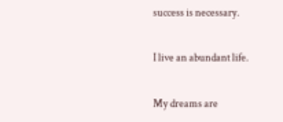success is necessary.

I live an abundant life.

My dreams are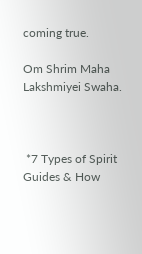coming true.

Om Shrim Maha Lakshmiyei Swaha.



 *7 Types of Spirit Guides & How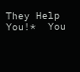They Help You!*  You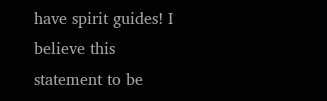have spirit guides! I believe this statement to be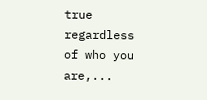true regardless of who you are,...